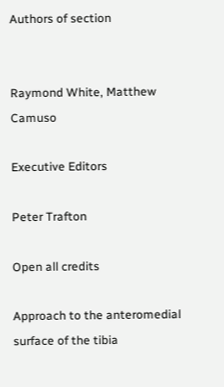Authors of section


Raymond White, Matthew Camuso

Executive Editors

Peter Trafton

Open all credits

Approach to the anteromedial surface of the tibia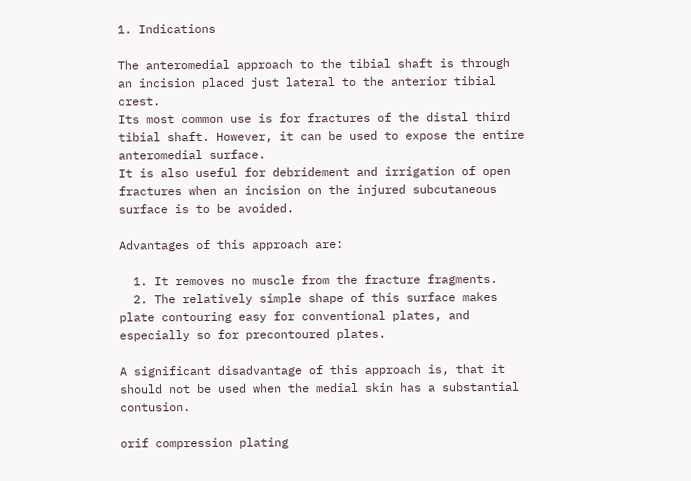1. Indications

The anteromedial approach to the tibial shaft is through an incision placed just lateral to the anterior tibial crest.
Its most common use is for fractures of the distal third tibial shaft. However, it can be used to expose the entire anteromedial surface.
It is also useful for debridement and irrigation of open fractures when an incision on the injured subcutaneous surface is to be avoided.

Advantages of this approach are:

  1. It removes no muscle from the fracture fragments.
  2. The relatively simple shape of this surface makes plate contouring easy for conventional plates, and especially so for precontoured plates.

A significant disadvantage of this approach is, that it should not be used when the medial skin has a substantial contusion.

orif compression plating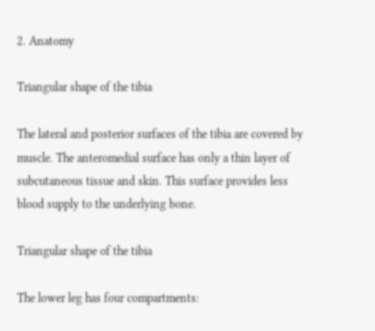2. Anatomy

Triangular shape of the tibia

The lateral and posterior surfaces of the tibia are covered by muscle. The anteromedial surface has only a thin layer of subcutaneous tissue and skin. This surface provides less blood supply to the underlying bone.

Triangular shape of the tibia

The lower leg has four compartments: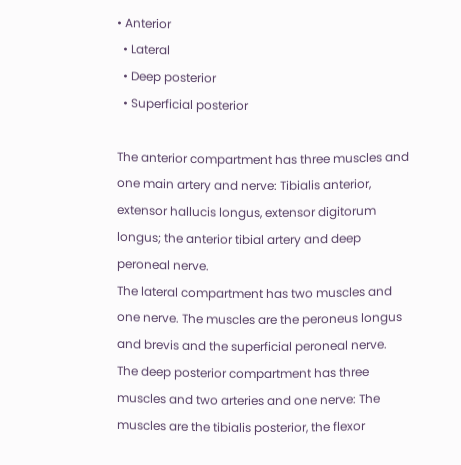• Anterior
  • Lateral
  • Deep posterior
  • Superficial posterior

The anterior compartment has three muscles and one main artery and nerve: Tibialis anterior, extensor hallucis longus, extensor digitorum longus; the anterior tibial artery and deep peroneal nerve.
The lateral compartment has two muscles and one nerve. The muscles are the peroneus longus and brevis and the superficial peroneal nerve.
The deep posterior compartment has three muscles and two arteries and one nerve: The muscles are the tibialis posterior, the flexor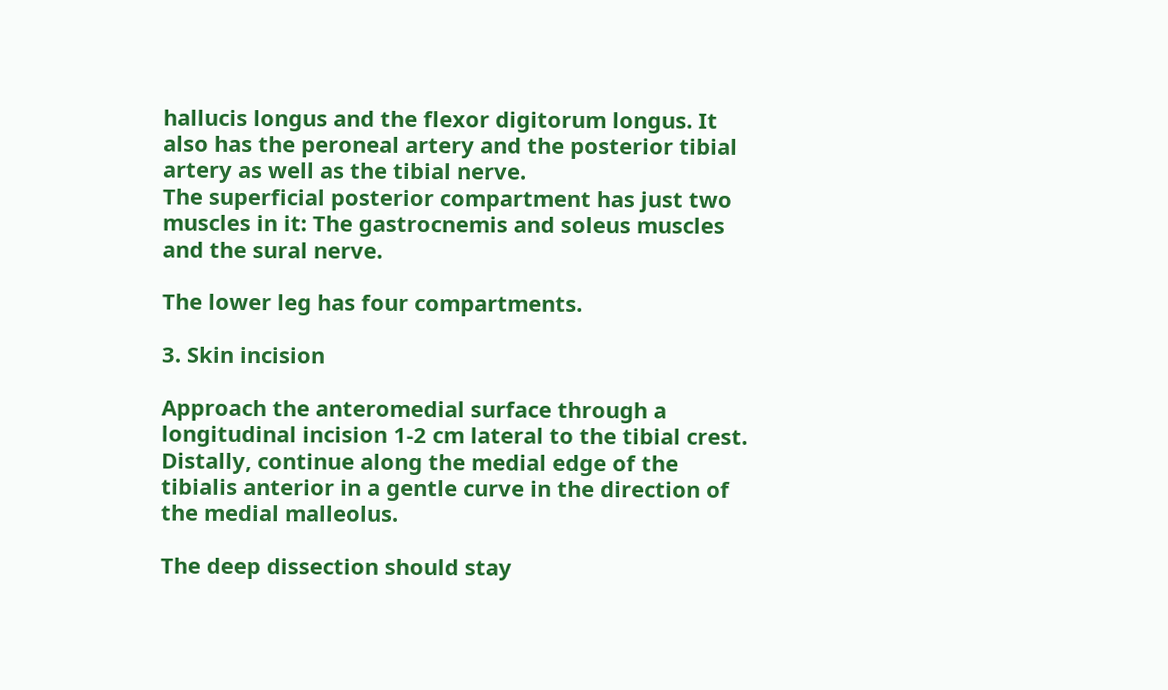hallucis longus and the flexor digitorum longus. It also has the peroneal artery and the posterior tibial artery as well as the tibial nerve.
The superficial posterior compartment has just two muscles in it: The gastrocnemis and soleus muscles and the sural nerve.

The lower leg has four compartments.

3. Skin incision

Approach the anteromedial surface through a longitudinal incision 1-2 cm lateral to the tibial crest. Distally, continue along the medial edge of the tibialis anterior in a gentle curve in the direction of the medial malleolus.

The deep dissection should stay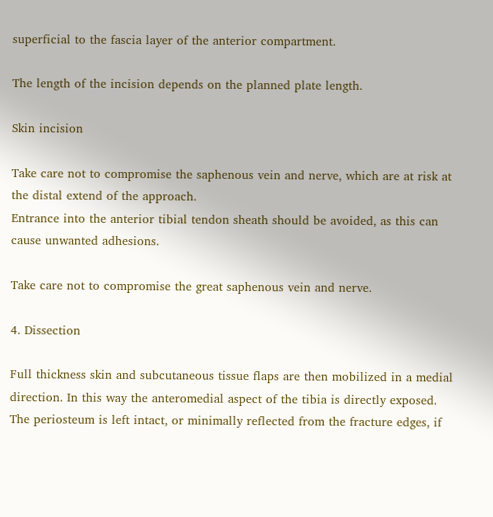superficial to the fascia layer of the anterior compartment.

The length of the incision depends on the planned plate length.

Skin incision

Take care not to compromise the saphenous vein and nerve, which are at risk at the distal extend of the approach.
Entrance into the anterior tibial tendon sheath should be avoided, as this can cause unwanted adhesions.

Take care not to compromise the great saphenous vein and nerve.

4. Dissection

Full thickness skin and subcutaneous tissue flaps are then mobilized in a medial direction. In this way the anteromedial aspect of the tibia is directly exposed. The periosteum is left intact, or minimally reflected from the fracture edges, if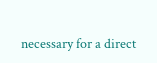necessary for a direct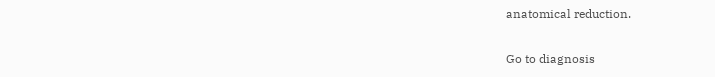anatomical reduction.

Go to diagnosis